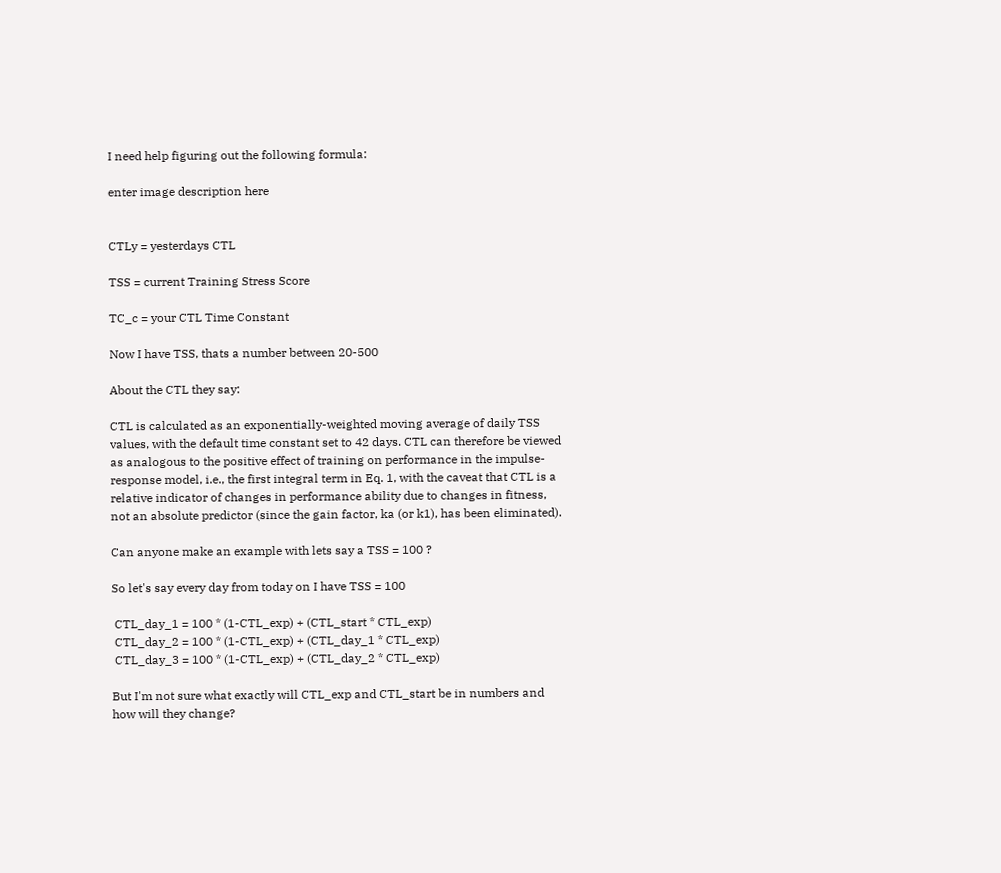I need help figuring out the following formula:

enter image description here


CTLy = yesterdays CTL

TSS = current Training Stress Score

TC_c = your CTL Time Constant

Now I have TSS, thats a number between 20-500

About the CTL they say:

CTL is calculated as an exponentially-weighted moving average of daily TSS values, with the default time constant set to 42 days. CTL can therefore be viewed as analogous to the positive effect of training on performance in the impulse-response model, i.e., the first integral term in Eq. 1, with the caveat that CTL is a relative indicator of changes in performance ability due to changes in fitness, not an absolute predictor (since the gain factor, ka (or k1), has been eliminated).

Can anyone make an example with lets say a TSS = 100 ?

So let's say every day from today on I have TSS = 100

 CTL_day_1 = 100 * (1-CTL_exp) + (CTL_start * CTL_exp)
 CTL_day_2 = 100 * (1-CTL_exp) + (CTL_day_1 * CTL_exp)
 CTL_day_3 = 100 * (1-CTL_exp) + (CTL_day_2 * CTL_exp)

But I'm not sure what exactly will CTL_exp and CTL_start be in numbers and how will they change?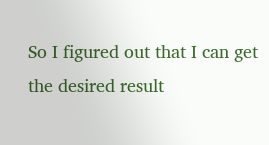So I figured out that I can get the desired result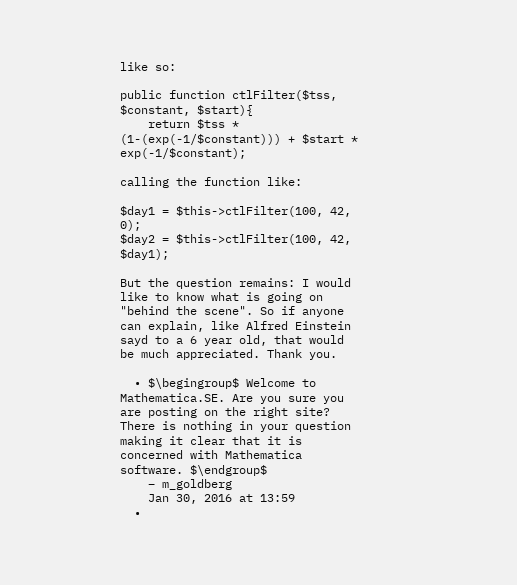like so:

public function ctlFilter($tss, $constant, $start){
    return $tss * (1-(exp(-1/$constant))) + $start * exp(-1/$constant);

calling the function like:

$day1 = $this->ctlFilter(100, 42, 0);
$day2 = $this->ctlFilter(100, 42, $day1);

But the question remains: I would like to know what is going on "behind the scene". So if anyone can explain, like Alfred Einstein sayd to a 6 year old, that would be much appreciated. Thank you.

  • $\begingroup$ Welcome to Mathematica.SE. Are you sure you are posting on the right site? There is nothing in your question making it clear that it is concerned with Mathematica software. $\endgroup$
    – m_goldberg
    Jan 30, 2016 at 13:59
  •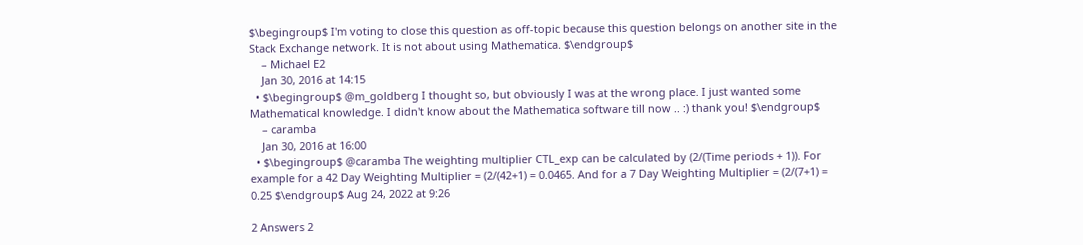$\begingroup$ I'm voting to close this question as off-topic because this question belongs on another site in the Stack Exchange network. It is not about using Mathematica. $\endgroup$
    – Michael E2
    Jan 30, 2016 at 14:15
  • $\begingroup$ @m_goldberg I thought so, but obviously I was at the wrong place. I just wanted some Mathematical knowledge. I didn't know about the Mathematica software till now .. :) thank you! $\endgroup$
    – caramba
    Jan 30, 2016 at 16:00
  • $\begingroup$ @caramba The weighting multiplier CTL_exp can be calculated by (2/(Time periods + 1)). For example for a 42 Day Weighting Multiplier = (2/(42+1) = 0.0465. And for a 7 Day Weighting Multiplier = (2/(7+1) = 0.25 $\endgroup$ Aug 24, 2022 at 9:26

2 Answers 2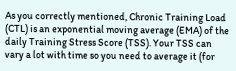As you correctly mentioned, Chronic Training Load (CTL) is an exponential moving average (EMA) of the daily Training Stress Score (TSS). Your TSS can vary a lot with time so you need to average it (for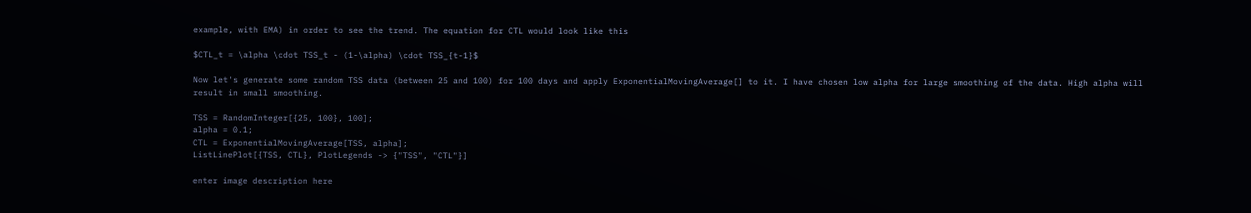example, with EMA) in order to see the trend. The equation for CTL would look like this

$CTL_t = \alpha \cdot TSS_t - (1-\alpha) \cdot TSS_{t-1}$

Now let's generate some random TSS data (between 25 and 100) for 100 days and apply ExponentialMovingAverage[] to it. I have chosen low alpha for large smoothing of the data. High alpha will result in small smoothing.

TSS = RandomInteger[{25, 100}, 100];
alpha = 0.1;
CTL = ExponentialMovingAverage[TSS, alpha];
ListLinePlot[{TSS, CTL}, PlotLegends -> {"TSS", "CTL"}]

enter image description here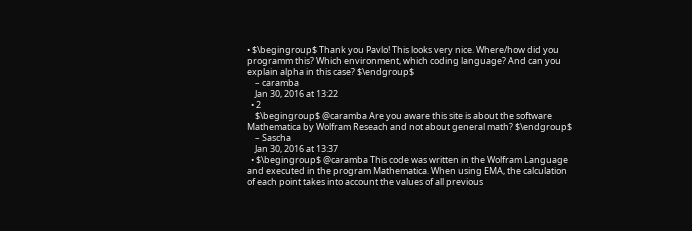• $\begingroup$ Thank you Pavlo! This looks very nice. Where/how did you programm this? Which environment, which coding language? And can you explain alpha in this case? $\endgroup$
    – caramba
    Jan 30, 2016 at 13:22
  • 2
    $\begingroup$ @caramba Are you aware this site is about the software Mathematica by Wolfram Reseach and not about general math? $\endgroup$
    – Sascha
    Jan 30, 2016 at 13:37
  • $\begingroup$ @caramba This code was written in the Wolfram Language and executed in the program Mathematica. When using EMA, the calculation of each point takes into account the values of all previous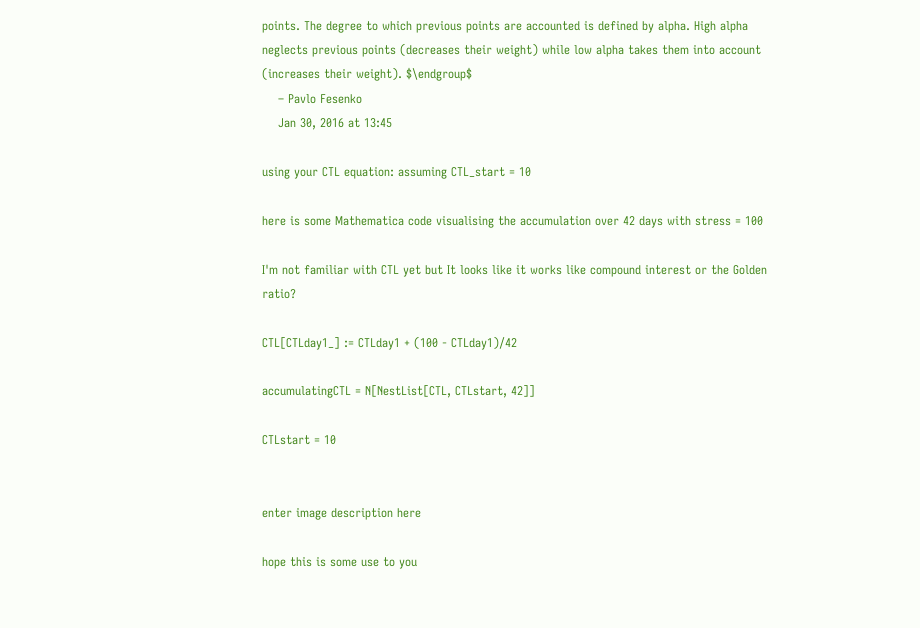points. The degree to which previous points are accounted is defined by alpha. High alpha neglects previous points (decreases their weight) while low alpha takes them into account (increases their weight). $\endgroup$
    – Pavlo Fesenko
    Jan 30, 2016 at 13:45

using your CTL equation: assuming CTL_start = 10

here is some Mathematica code visualising the accumulation over 42 days with stress = 100

I'm not familiar with CTL yet but It looks like it works like compound interest or the Golden ratio?

CTL[CTLday1_] := CTLday1 + (100 - CTLday1)/42

accumulatingCTL = N[NestList[CTL, CTLstart, 42]]

CTLstart = 10


enter image description here

hope this is some use to you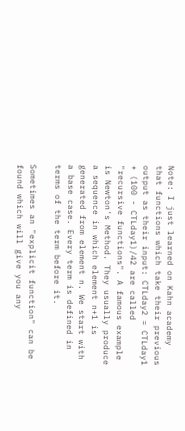Note: I just learned on Kahn academy that functions which take their previous output as their input: CTLday2 = CTLday1 + (100 - CTLday1)/42 are called "recursive functions". A famous example is Newton's Method. They usually produce a sequence in which element n+1 is generated from element n. We start with a base case. Every term is defined in terms of the term before it.

Sometimes an "explicit function" can be found which will give you any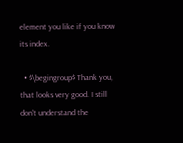element you like if you know its index.

  • $\begingroup$ Thank you, that looks very good. I still don't understand the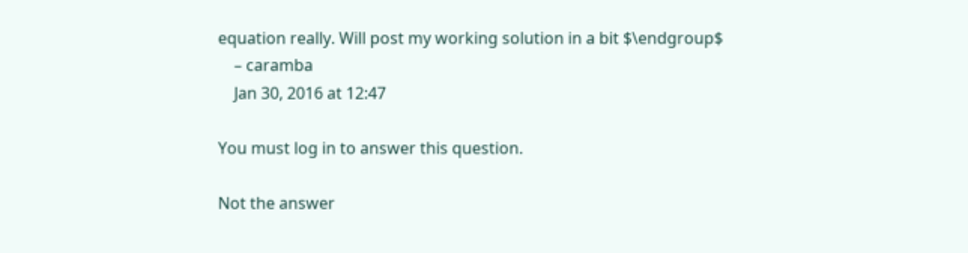equation really. Will post my working solution in a bit $\endgroup$
    – caramba
    Jan 30, 2016 at 12:47

You must log in to answer this question.

Not the answer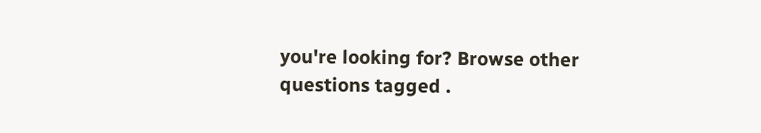you're looking for? Browse other questions tagged .